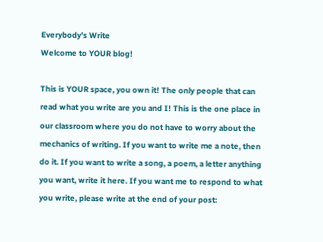Everybody's Write
Welcome to YOUR blog!

This is YOUR space, you own it! The only people that can read what you write are you and I! This is the one place in our classroom where you do not have to worry about the mechanics of writing. If you want to write me a note, then do it. If you want to write a song, a poem, a letter anything you want, write it here. If you want me to respond to what you write, please write at the end of your post: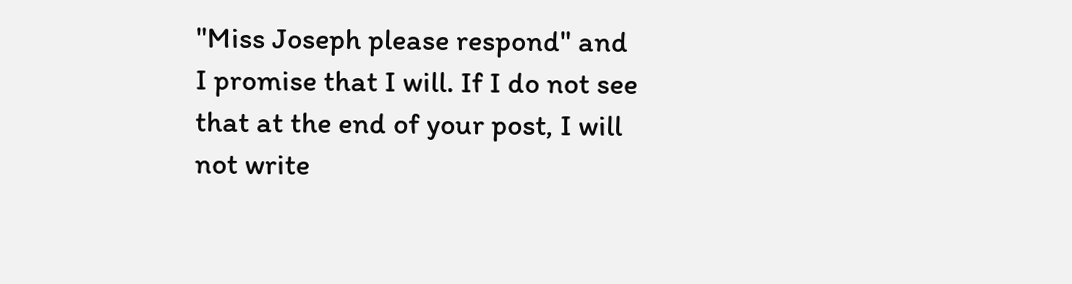"Miss Joseph please respond" and I promise that I will. If I do not see that at the end of your post, I will not write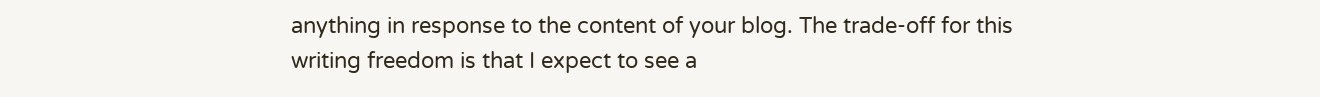anything in response to the content of your blog. The trade-off for this writing freedom is that I expect to see a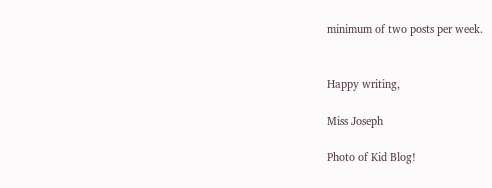minimum of two posts per week.


Happy writing,

Miss Joseph

Photo of Kid Blog!